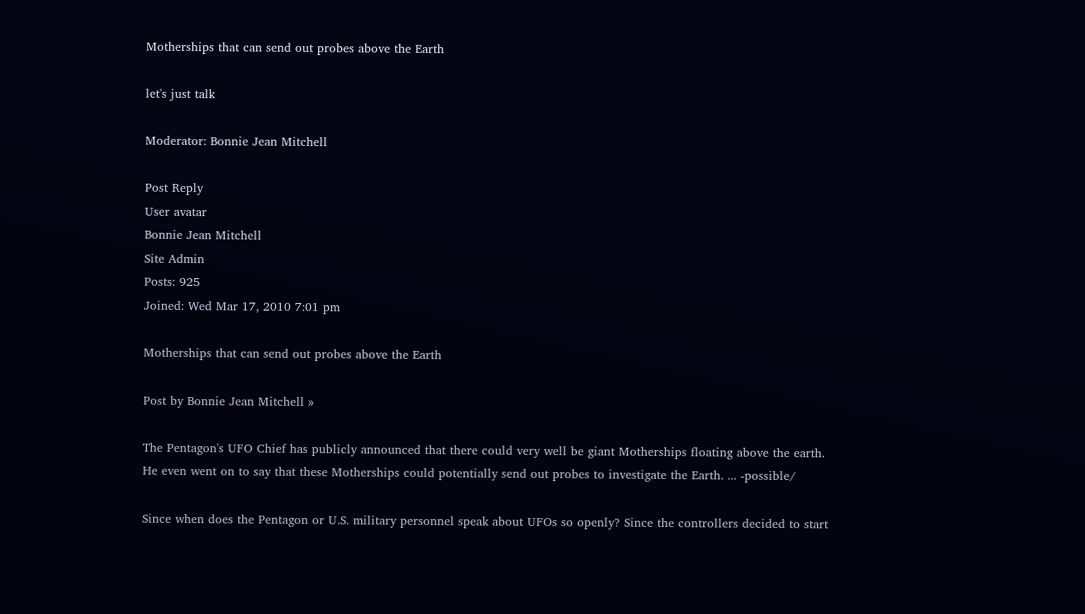Motherships that can send out probes above the Earth

let's just talk

Moderator: Bonnie Jean Mitchell

Post Reply
User avatar
Bonnie Jean Mitchell
Site Admin
Posts: 925
Joined: Wed Mar 17, 2010 7:01 pm

Motherships that can send out probes above the Earth

Post by Bonnie Jean Mitchell »

The Pentagon's UFO Chief has publicly announced that there could very well be giant Motherships floating above the earth. He even went on to say that these Motherships could potentially send out probes to investigate the Earth. ... -possible/

Since when does the Pentagon or U.S. military personnel speak about UFOs so openly? Since the controllers decided to start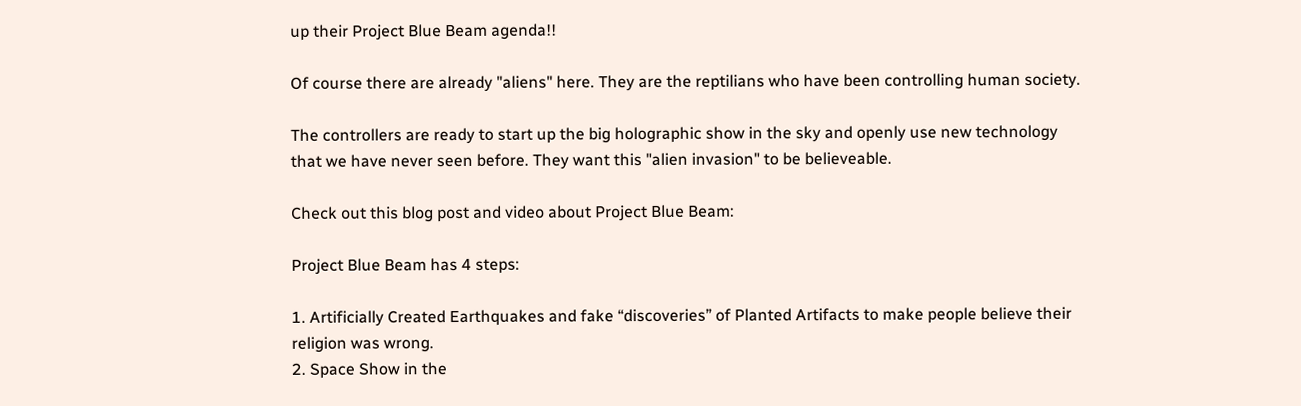up their Project Blue Beam agenda!!

Of course there are already "aliens" here. They are the reptilians who have been controlling human society.

The controllers are ready to start up the big holographic show in the sky and openly use new technology that we have never seen before. They want this "alien invasion" to be believeable.

Check out this blog post and video about Project Blue Beam:

Project Blue Beam has 4 steps:

1. Artificially Created Earthquakes and fake “discoveries” of Planted Artifacts to make people believe their religion was wrong.
2. Space Show in the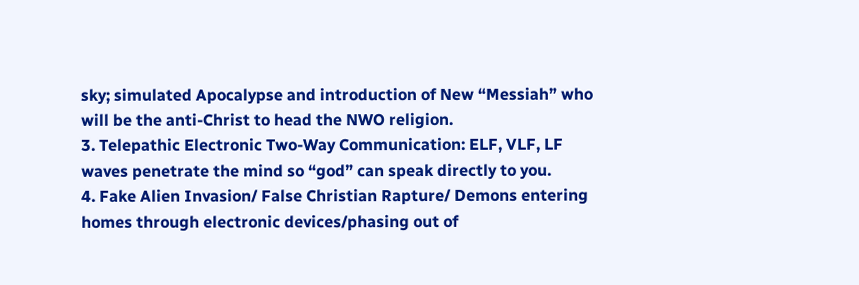sky; simulated Apocalypse and introduction of New “Messiah” who will be the anti-Christ to head the NWO religion.
3. Telepathic Electronic Two-Way Communication: ELF, VLF, LF waves penetrate the mind so “god” can speak directly to you.
4. Fake Alien Invasion/ False Christian Rapture/ Demons entering homes through electronic devices/phasing out of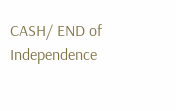CASH/ END of Independence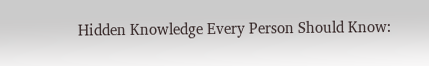Hidden Knowledge Every Person Should Know: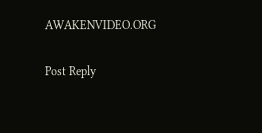AWAKENVIDEO.ORG

Post Reply